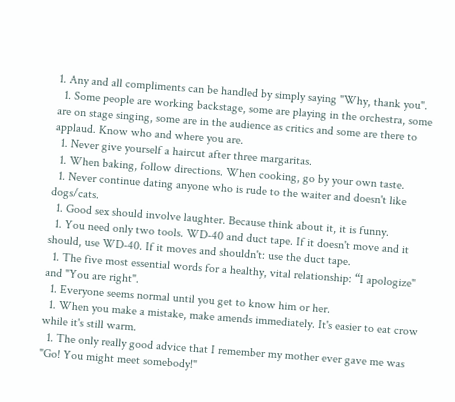1. Any and all compliments can be handled by simply saying "Why, thank you".
  1. Some people are working backstage, some are playing in the orchestra, some are on stage singing, some are in the audience as critics and some are there to applaud. Know who and where you are.
  1. Never give yourself a haircut after three margaritas.
  1. When baking, follow directions. When cooking, go by your own taste.
  1. Never continue dating anyone who is rude to the waiter and doesn't like dogs/cats.
  1. Good sex should involve laughter. Because think about it, it is funny.
  1. You need only two tools. WD-40 and duct tape. If it doesn't move and it should, use WD-40. If it moves and shouldn't: use the duct tape.
  1. The five most essential words for a healthy, vital relationship: “I apologize" and "You are right".
  1. Everyone seems normal until you get to know him or her.
  1. When you make a mistake, make amends immediately. It's easier to eat crow while it's still warm.
  1. The only really good advice that I remember my mother ever gave me was "Go! You might meet somebody!"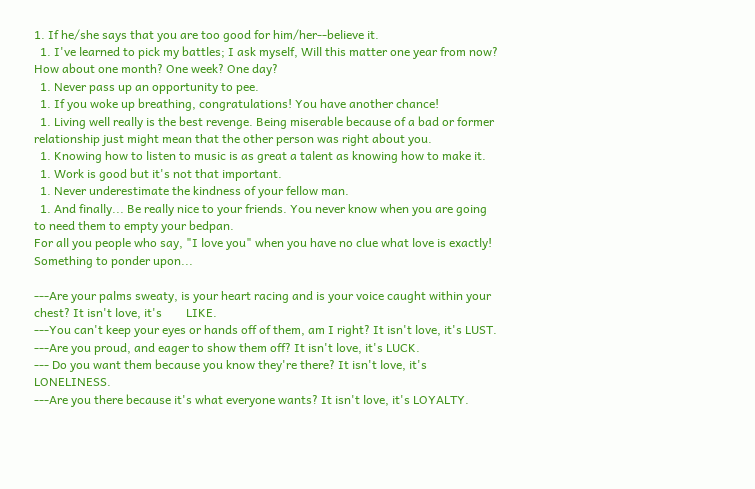1. If he/she says that you are too good for him/her--believe it.
  1. I've learned to pick my battles; I ask myself, Will this matter one year from now? How about one month? One week? One day?
  1. Never pass up an opportunity to pee.
  1. If you woke up breathing, congratulations! You have another chance!
  1. Living well really is the best revenge. Being miserable because of a bad or former relationship just might mean that the other person was right about you.
  1. Knowing how to listen to music is as great a talent as knowing how to make it.
  1. Work is good but it's not that important.
  1. Never underestimate the kindness of your fellow man.
  1. And finally... Be really nice to your friends. You never know when you are going to need them to empty your bedpan.
For all you people who say, "I love you" when you have no clue what love is exactly! Something to ponder upon...

---Are your palms sweaty, is your heart racing and is your voice caught within your chest? It isn't love, it's        LIKE.
---You can't keep your eyes or hands off of them, am I right? It isn't love, it's LUST.
---Are you proud, and eager to show them off? It isn't love, it's LUCK.
--- Do you want them because you know they're there? It isn't love, it's LONELINESS.
---Are you there because it's what everyone wants? It isn't love, it's LOYALTY.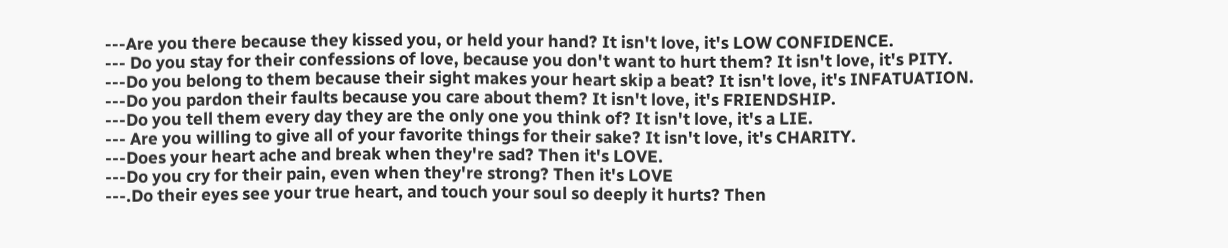---Are you there because they kissed you, or held your hand? It isn't love, it's LOW CONFIDENCE.
--- Do you stay for their confessions of love, because you don't want to hurt them? It isn't love, it's PITY.
---Do you belong to them because their sight makes your heart skip a beat? It isn't love, it's INFATUATION.
---Do you pardon their faults because you care about them? It isn't love, it's FRIENDSHIP.
---Do you tell them every day they are the only one you think of? It isn't love, it's a LIE.
--- Are you willing to give all of your favorite things for their sake? It isn't love, it's CHARITY.
---Does your heart ache and break when they're sad? Then it's LOVE.
---Do you cry for their pain, even when they're strong? Then it's LOVE
---.Do their eyes see your true heart, and touch your soul so deeply it hurts? Then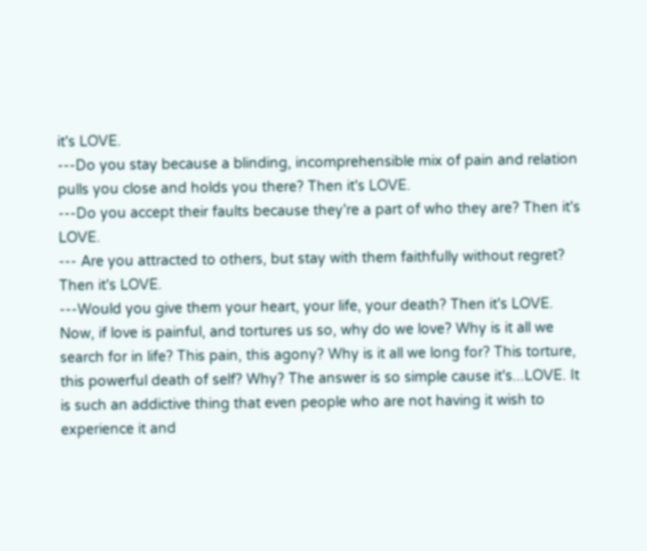it's LOVE.
---Do you stay because a blinding, incomprehensible mix of pain and relation pulls you close and holds you there? Then it's LOVE.
---Do you accept their faults because they're a part of who they are? Then it's LOVE.
--- Are you attracted to others, but stay with them faithfully without regret? Then it's LOVE.
---Would you give them your heart, your life, your death? Then it's LOVE.
Now, if love is painful, and tortures us so, why do we love? Why is it all we search for in life? This pain, this agony? Why is it all we long for? This torture, this powerful death of self? Why? The answer is so simple cause it's...LOVE. It is such an addictive thing that even people who are not having it wish to experience it and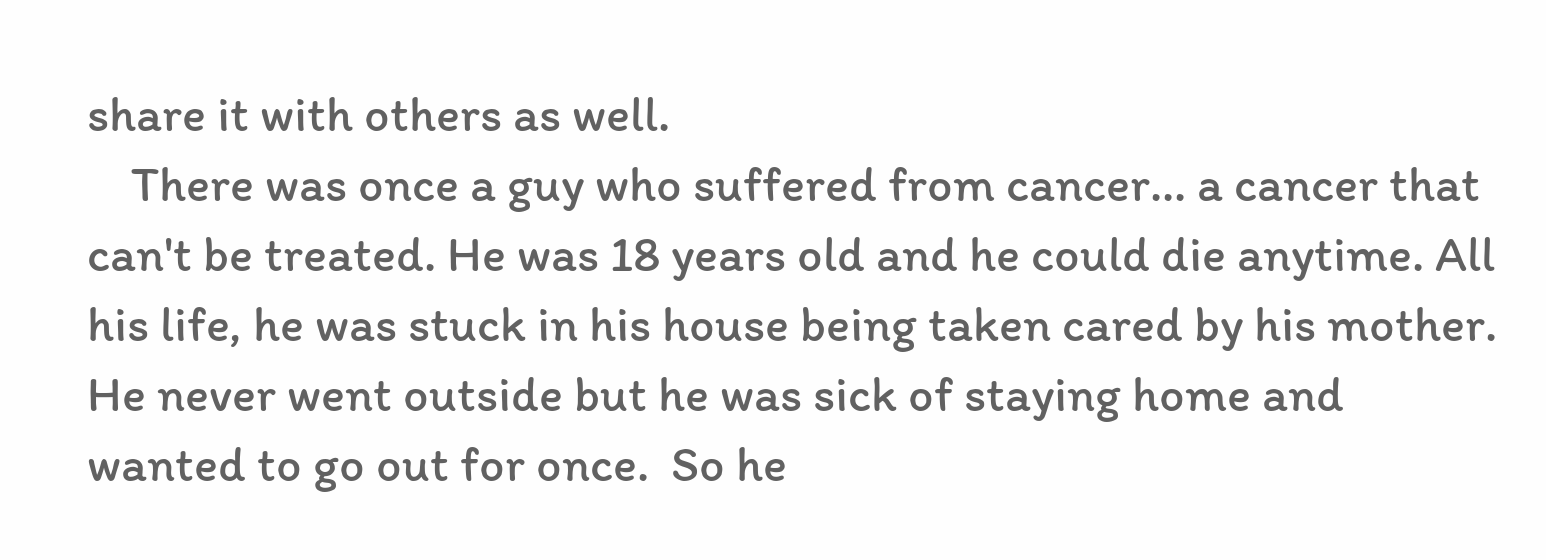share it with others as well.
    There was once a guy who suffered from cancer... a cancer that can't be treated. He was 18 years old and he could die anytime. All his life, he was stuck in his house being taken cared by his mother. He never went outside but he was sick of staying home and wanted to go out for once.  So he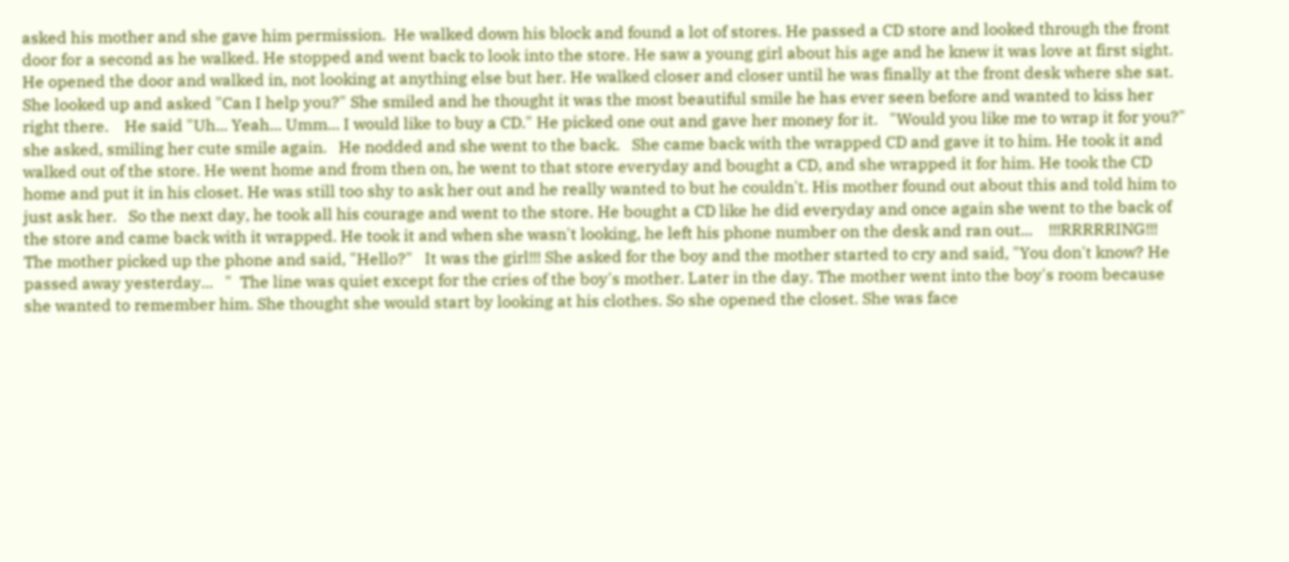asked his mother and she gave him permission.  He walked down his block and found a lot of stores. He passed a CD store and looked through the front door for a second as he walked. He stopped and went back to look into the store. He saw a young girl about his age and he knew it was love at first sight. He opened the door and walked in, not looking at anything else but her. He walked closer and closer until he was finally at the front desk where she sat.   She looked up and asked "Can I help you?" She smiled and he thought it was the most beautiful smile he has ever seen before and wanted to kiss her right there.    He said "Uh... Yeah... Umm... I would like to buy a CD." He picked one out and gave her money for it.   "Would you like me to wrap it for you?" she asked, smiling her cute smile again.   He nodded and she went to the back.   She came back with the wrapped CD and gave it to him. He took it and walked out of the store. He went home and from then on, he went to that store everyday and bought a CD, and she wrapped it for him. He took the CD home and put it in his closet. He was still too shy to ask her out and he really wanted to but he couldn't. His mother found out about this and told him to just ask her.   So the next day, he took all his courage and went to the store. He bought a CD like he did everyday and once again she went to the back of the store and came back with it wrapped. He took it and when she wasn't looking, he left his phone number on the desk and ran out...    !!!RRRRRING!!!   The mother picked up the phone and said, "Hello?"   It was the girl!!! She asked for the boy and the mother started to cry and said, "You don't know? He passed away yesterday...   "  The line was quiet except for the cries of the boy's mother. Later in the day. The mother went into the boy's room because she wanted to remember him. She thought she would start by looking at his clothes. So she opened the closet. She was face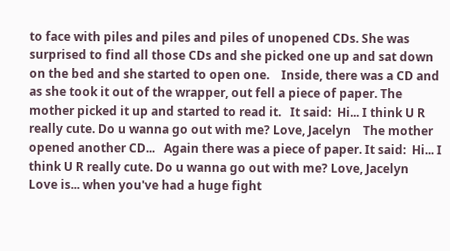to face with piles and piles and piles of unopened CDs. She was surprised to find all those CDs and she picked one up and sat down on the bed and she started to open one.    Inside, there was a CD and as she took it out of the wrapper, out fell a piece of paper. The mother picked it up and started to read it.   It said:  Hi... I think U R really cute. Do u wanna go out with me? Love, Jacelyn    The mother opened another CD...   Again there was a piece of paper. It said:  Hi... I think U R really cute. Do u wanna go out with me? Love, Jacelyn    Love is... when you've had a huge fight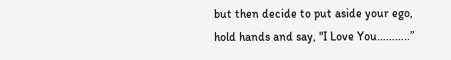but then decide to put aside your ego, hold hands and say, "I Love You………..”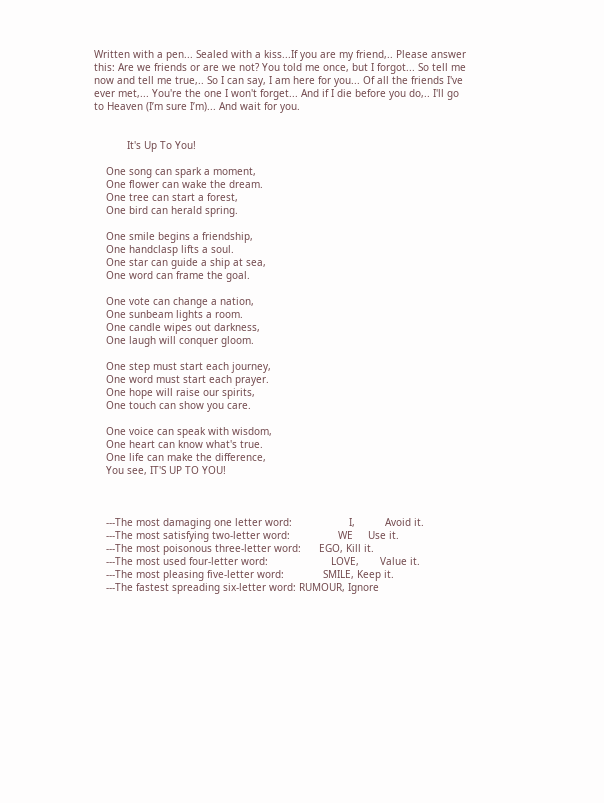Written with a pen... Sealed with a kiss...If you are my friend,.. Please answer this: Are we friends or are we not? You told me once, but I forgot... So tell me now and tell me true,.. So I can say, I am here for you... Of all the friends I've ever met,... You're the one I won't forget... And if I die before you do,.. I'll go to Heaven (I’m sure I’m)... And wait for you.


           It's Up To You!

    One song can spark a moment,
    One flower can wake the dream.
    One tree can start a forest,
    One bird can herald spring.

    One smile begins a friendship,
    One handclasp lifts a soul.
    One star can guide a ship at sea,
    One word can frame the goal.

    One vote can change a nation,
    One sunbeam lights a room.
    One candle wipes out darkness,
    One laugh will conquer gloom.

    One step must start each journey,
    One word must start each prayer.
    One hope will raise our spirits,
    One touch can show you care.

    One voice can speak with wisdom,
    One heart can know what's true.
    One life can make the difference,
    You see, IT'S UP TO YOU!



    ---The most damaging one letter word:                   I,          Avoid it.
    ---The most satisfying two-letter word:                WE     Use it.
    ---The most poisonous three-letter word:      EGO, Kill it.
    ---The most used four-letter word:                     LOVE,       Value it.
    ---The most pleasing five-letter word:             SMILE, Keep it.
    ---The fastest spreading six-letter word: RUMOUR, Ignore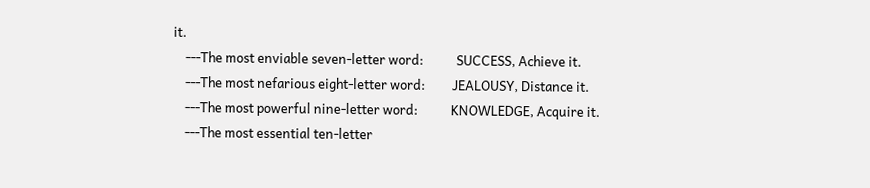it.
    ---The most enviable seven-letter word:           SUCCESS, Achieve it.
    ---The most nefarious eight-letter word:         JEALOUSY, Distance it.
    ---The most powerful nine-letter word:           KNOWLEDGE, Acquire it.
    ---The most essential ten-letter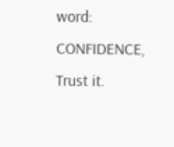word:             CONFIDENCE, Trust it.